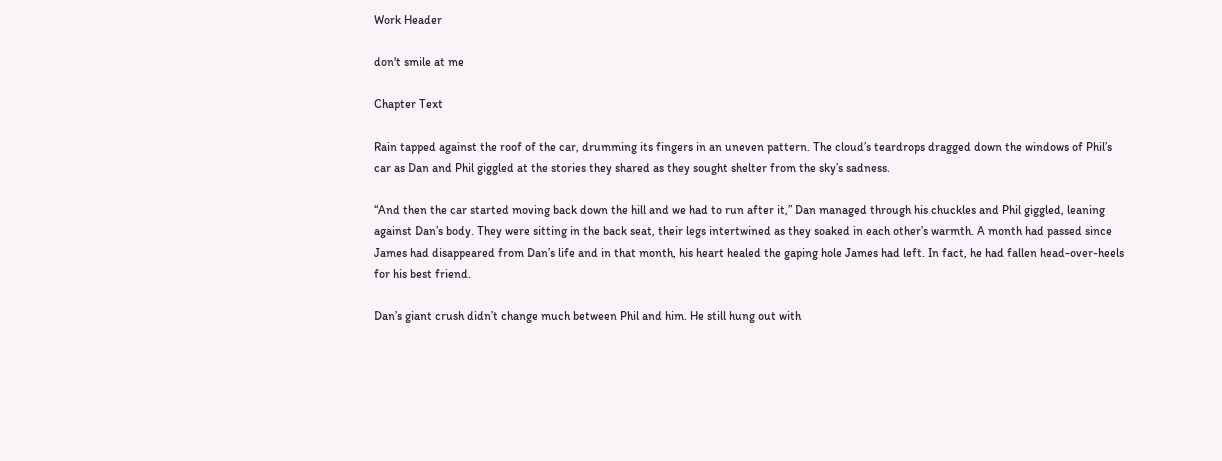Work Header

don't smile at me

Chapter Text

Rain tapped against the roof of the car, drumming its fingers in an uneven pattern. The cloud’s teardrops dragged down the windows of Phil’s car as Dan and Phil giggled at the stories they shared as they sought shelter from the sky’s sadness.

“And then the car started moving back down the hill and we had to run after it,” Dan managed through his chuckles and Phil giggled, leaning against Dan’s body. They were sitting in the back seat, their legs intertwined as they soaked in each other’s warmth. A month had passed since James had disappeared from Dan’s life and in that month, his heart healed the gaping hole James had left. In fact, he had fallen head-over-heels for his best friend.

Dan’s giant crush didn’t change much between Phil and him. He still hung out with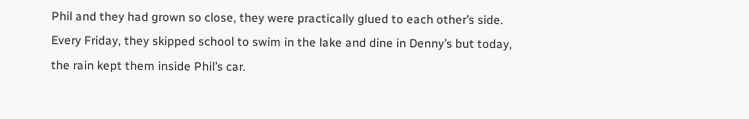Phil and they had grown so close, they were practically glued to each other’s side. Every Friday, they skipped school to swim in the lake and dine in Denny’s but today, the rain kept them inside Phil’s car.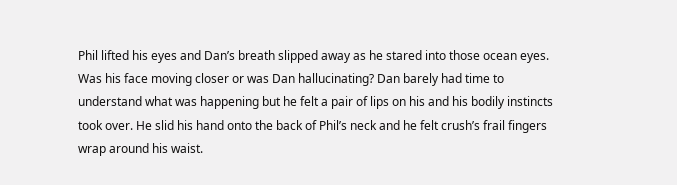Phil lifted his eyes and Dan’s breath slipped away as he stared into those ocean eyes. Was his face moving closer or was Dan hallucinating? Dan barely had time to understand what was happening but he felt a pair of lips on his and his bodily instincts took over. He slid his hand onto the back of Phil’s neck and he felt crush’s frail fingers wrap around his waist.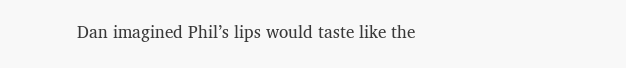Dan imagined Phil’s lips would taste like the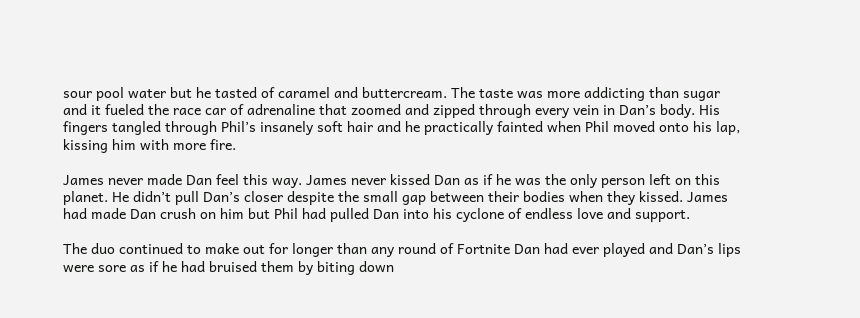sour pool water but he tasted of caramel and buttercream. The taste was more addicting than sugar and it fueled the race car of adrenaline that zoomed and zipped through every vein in Dan’s body. His fingers tangled through Phil’s insanely soft hair and he practically fainted when Phil moved onto his lap, kissing him with more fire.

James never made Dan feel this way. James never kissed Dan as if he was the only person left on this planet. He didn’t pull Dan’s closer despite the small gap between their bodies when they kissed. James had made Dan crush on him but Phil had pulled Dan into his cyclone of endless love and support.

The duo continued to make out for longer than any round of Fortnite Dan had ever played and Dan’s lips were sore as if he had bruised them by biting down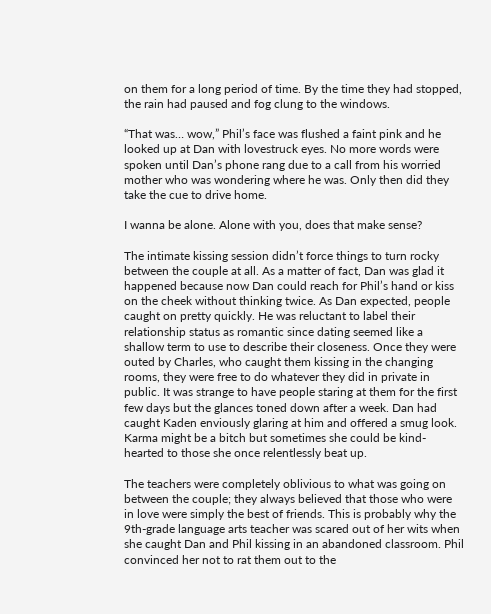on them for a long period of time. By the time they had stopped, the rain had paused and fog clung to the windows.

“That was… wow,” Phil’s face was flushed a faint pink and he looked up at Dan with lovestruck eyes. No more words were spoken until Dan’s phone rang due to a call from his worried mother who was wondering where he was. Only then did they take the cue to drive home.

I wanna be alone. Alone with you, does that make sense?

The intimate kissing session didn’t force things to turn rocky between the couple at all. As a matter of fact, Dan was glad it happened because now Dan could reach for Phil’s hand or kiss on the cheek without thinking twice. As Dan expected, people caught on pretty quickly. He was reluctant to label their relationship status as romantic since dating seemed like a shallow term to use to describe their closeness. Once they were outed by Charles, who caught them kissing in the changing rooms, they were free to do whatever they did in private in public. It was strange to have people staring at them for the first few days but the glances toned down after a week. Dan had caught Kaden enviously glaring at him and offered a smug look. Karma might be a bitch but sometimes she could be kind-hearted to those she once relentlessly beat up.

The teachers were completely oblivious to what was going on between the couple; they always believed that those who were in love were simply the best of friends. This is probably why the 9th-grade language arts teacher was scared out of her wits when she caught Dan and Phil kissing in an abandoned classroom. Phil convinced her not to rat them out to the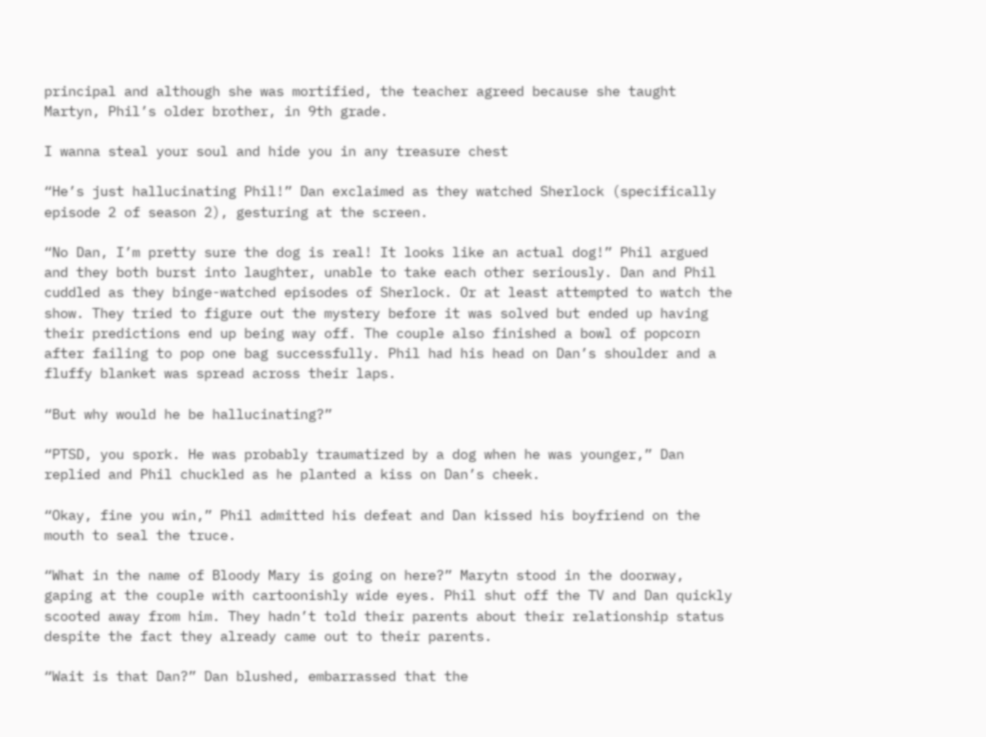principal and although she was mortified, the teacher agreed because she taught Martyn, Phil’s older brother, in 9th grade.

I wanna steal your soul and hide you in any treasure chest

“He’s just hallucinating Phil!” Dan exclaimed as they watched Sherlock (specifically episode 2 of season 2), gesturing at the screen.

“No Dan, I’m pretty sure the dog is real! It looks like an actual dog!” Phil argued and they both burst into laughter, unable to take each other seriously. Dan and Phil cuddled as they binge-watched episodes of Sherlock. Or at least attempted to watch the show. They tried to figure out the mystery before it was solved but ended up having their predictions end up being way off. The couple also finished a bowl of popcorn after failing to pop one bag successfully. Phil had his head on Dan’s shoulder and a fluffy blanket was spread across their laps.

“But why would he be hallucinating?”

“PTSD, you spork. He was probably traumatized by a dog when he was younger,” Dan replied and Phil chuckled as he planted a kiss on Dan’s cheek.

“Okay, fine you win,” Phil admitted his defeat and Dan kissed his boyfriend on the mouth to seal the truce.

“What in the name of Bloody Mary is going on here?” Marytn stood in the doorway, gaping at the couple with cartoonishly wide eyes. Phil shut off the TV and Dan quickly scooted away from him. They hadn’t told their parents about their relationship status despite the fact they already came out to their parents.

“Wait is that Dan?” Dan blushed, embarrassed that the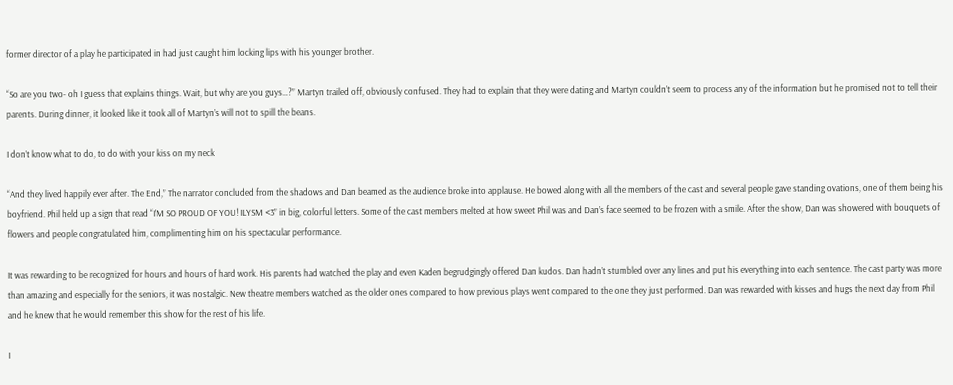former director of a play he participated in had just caught him locking lips with his younger brother.

“So are you two- oh I guess that explains things. Wait, but why are you guys…?” Martyn trailed off, obviously confused. They had to explain that they were dating and Martyn couldn’t seem to process any of the information but he promised not to tell their parents. During dinner, it looked like it took all of Martyn’s will not to spill the beans.

I don’t know what to do, to do with your kiss on my neck

“And they lived happily ever after. The End,” The narrator concluded from the shadows and Dan beamed as the audience broke into applause. He bowed along with all the members of the cast and several people gave standing ovations, one of them being his boyfriend. Phil held up a sign that read “I’M SO PROUD OF YOU! ILYSM <3” in big, colorful letters. Some of the cast members melted at how sweet Phil was and Dan’s face seemed to be frozen with a smile. After the show, Dan was showered with bouquets of flowers and people congratulated him, complimenting him on his spectacular performance.

It was rewarding to be recognized for hours and hours of hard work. His parents had watched the play and even Kaden begrudgingly offered Dan kudos. Dan hadn’t stumbled over any lines and put his everything into each sentence. The cast party was more than amazing and especially for the seniors, it was nostalgic. New theatre members watched as the older ones compared to how previous plays went compared to the one they just performed. Dan was rewarded with kisses and hugs the next day from Phil and he knew that he would remember this show for the rest of his life.

I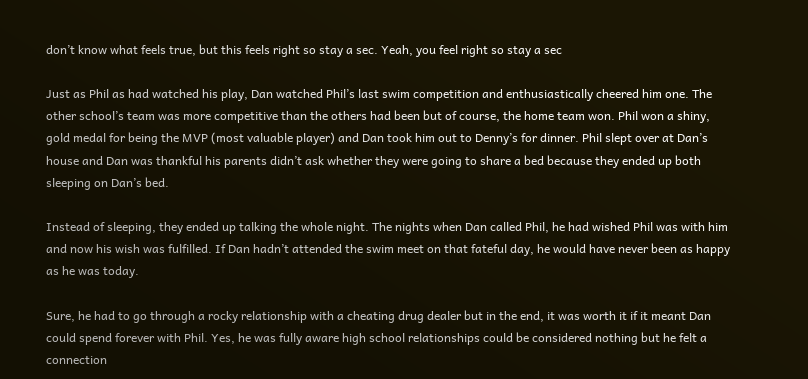don’t know what feels true, but this feels right so stay a sec. Yeah, you feel right so stay a sec

Just as Phil as had watched his play, Dan watched Phil’s last swim competition and enthusiastically cheered him one. The other school’s team was more competitive than the others had been but of course, the home team won. Phil won a shiny, gold medal for being the MVP (most valuable player) and Dan took him out to Denny’s for dinner. Phil slept over at Dan’s house and Dan was thankful his parents didn’t ask whether they were going to share a bed because they ended up both sleeping on Dan’s bed.

Instead of sleeping, they ended up talking the whole night. The nights when Dan called Phil, he had wished Phil was with him and now his wish was fulfilled. If Dan hadn’t attended the swim meet on that fateful day, he would have never been as happy as he was today.

Sure, he had to go through a rocky relationship with a cheating drug dealer but in the end, it was worth it if it meant Dan could spend forever with Phil. Yes, he was fully aware high school relationships could be considered nothing but he felt a connection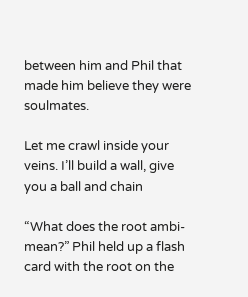between him and Phil that made him believe they were soulmates.

Let me crawl inside your veins. I’ll build a wall, give you a ball and chain

“What does the root ambi- mean?” Phil held up a flash card with the root on the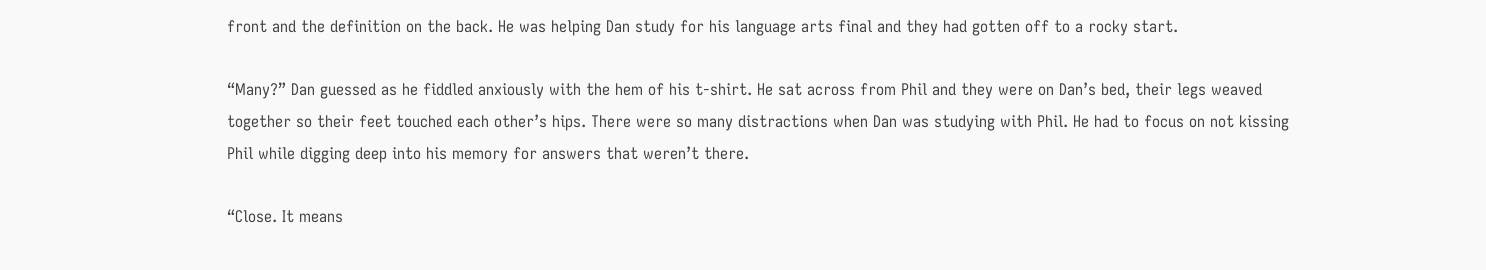front and the definition on the back. He was helping Dan study for his language arts final and they had gotten off to a rocky start.

“Many?” Dan guessed as he fiddled anxiously with the hem of his t-shirt. He sat across from Phil and they were on Dan’s bed, their legs weaved together so their feet touched each other’s hips. There were so many distractions when Dan was studying with Phil. He had to focus on not kissing Phil while digging deep into his memory for answers that weren’t there.

“Close. It means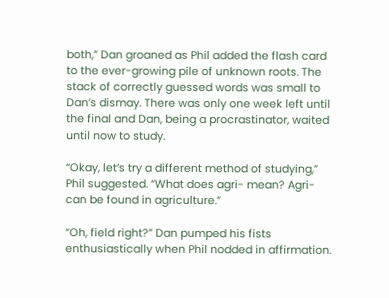both,” Dan groaned as Phil added the flash card to the ever-growing pile of unknown roots. The stack of correctly guessed words was small to Dan’s dismay. There was only one week left until the final and Dan, being a procrastinator, waited until now to study.

“Okay, let’s try a different method of studying,” Phil suggested. “What does agri- mean? Agri- can be found in agriculture.”

“Oh, field right?” Dan pumped his fists enthusiastically when Phil nodded in affirmation.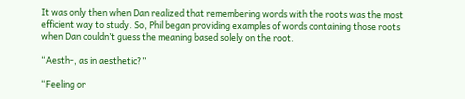It was only then when Dan realized that remembering words with the roots was the most efficient way to study. So, Phil began providing examples of words containing those roots when Dan couldn’t guess the meaning based solely on the root.

“Aesth-, as in aesthetic?”

“Feeling or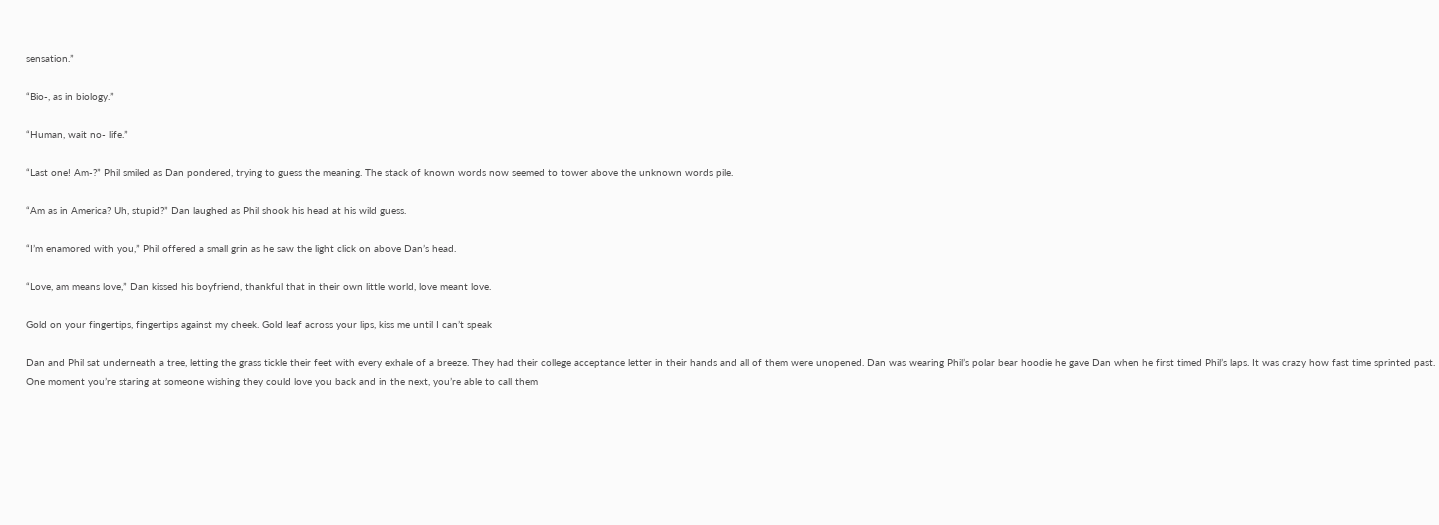sensation.”

“Bio-, as in biology.”

“Human, wait no- life.”

“Last one! Am-?” Phil smiled as Dan pondered, trying to guess the meaning. The stack of known words now seemed to tower above the unknown words pile.

“Am as in America? Uh, stupid?” Dan laughed as Phil shook his head at his wild guess.

“I’m enamored with you,” Phil offered a small grin as he saw the light click on above Dan’s head.

“Love, am means love,” Dan kissed his boyfriend, thankful that in their own little world, love meant love.

Gold on your fingertips, fingertips against my cheek. Gold leaf across your lips, kiss me until I can’t speak

Dan and Phil sat underneath a tree, letting the grass tickle their feet with every exhale of a breeze. They had their college acceptance letter in their hands and all of them were unopened. Dan was wearing Phil’s polar bear hoodie he gave Dan when he first timed Phil’s laps. It was crazy how fast time sprinted past. One moment you’re staring at someone wishing they could love you back and in the next, you’re able to call them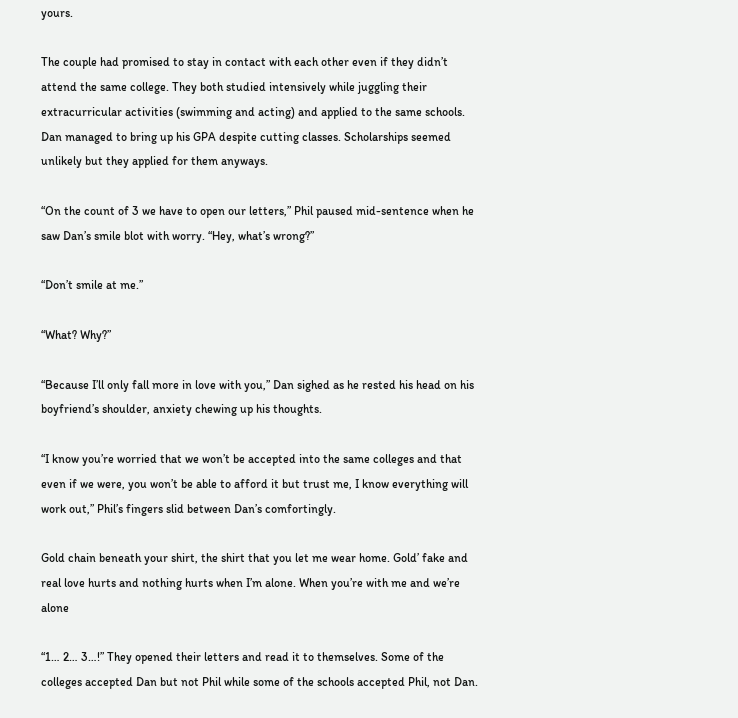yours.

The couple had promised to stay in contact with each other even if they didn’t attend the same college. They both studied intensively while juggling their extracurricular activities (swimming and acting) and applied to the same schools. Dan managed to bring up his GPA despite cutting classes. Scholarships seemed unlikely but they applied for them anyways.

“On the count of 3 we have to open our letters,” Phil paused mid-sentence when he saw Dan’s smile blot with worry. “Hey, what’s wrong?”

“Don’t smile at me.”

“What? Why?”

“Because I’ll only fall more in love with you,” Dan sighed as he rested his head on his boyfriend’s shoulder, anxiety chewing up his thoughts.

“I know you’re worried that we won’t be accepted into the same colleges and that even if we were, you won’t be able to afford it but trust me, I know everything will work out,” Phil’s fingers slid between Dan’s comfortingly.

Gold chain beneath your shirt, the shirt that you let me wear home. Gold’ fake and real love hurts and nothing hurts when I’m alone. When you’re with me and we’re alone

“1… 2… 3…!” They opened their letters and read it to themselves. Some of the colleges accepted Dan but not Phil while some of the schools accepted Phil, not Dan.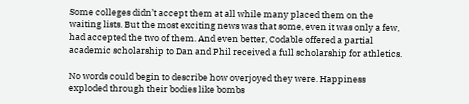Some colleges didn’t accept them at all while many placed them on the waiting lists. But the most exciting news was that some, even it was only a few, had accepted the two of them. And even better, Codable offered a partial academic scholarship to Dan and Phil received a full scholarship for athletics.

No words could begin to describe how overjoyed they were. Happiness exploded through their bodies like bombs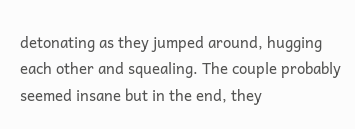detonating as they jumped around, hugging each other and squealing. The couple probably seemed insane but in the end, they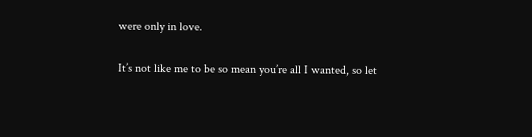were only in love.

It’s not like me to be so mean you’re all I wanted, so let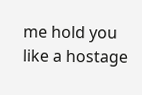me hold you like a hostage